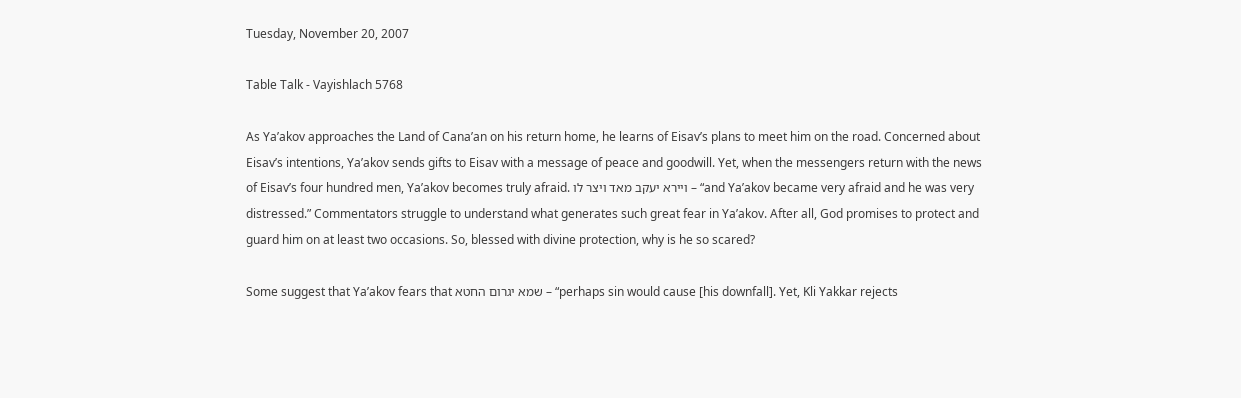Tuesday, November 20, 2007

Table Talk - Vayishlach 5768

As Ya’akov approaches the Land of Cana’an on his return home, he learns of Eisav’s plans to meet him on the road. Concerned about Eisav’s intentions, Ya’akov sends gifts to Eisav with a message of peace and goodwill. Yet, when the messengers return with the news of Eisav’s four hundred men, Ya’akov becomes truly afraid. ויירא יעקב מאד ויצר לו – “and Ya’akov became very afraid and he was very distressed.” Commentators struggle to understand what generates such great fear in Ya’akov. After all, God promises to protect and guard him on at least two occasions. So, blessed with divine protection, why is he so scared?

Some suggest that Ya’akov fears that שמא יגרום החטא – “perhaps sin would cause [his downfall]. Yet, Kli Yakkar rejects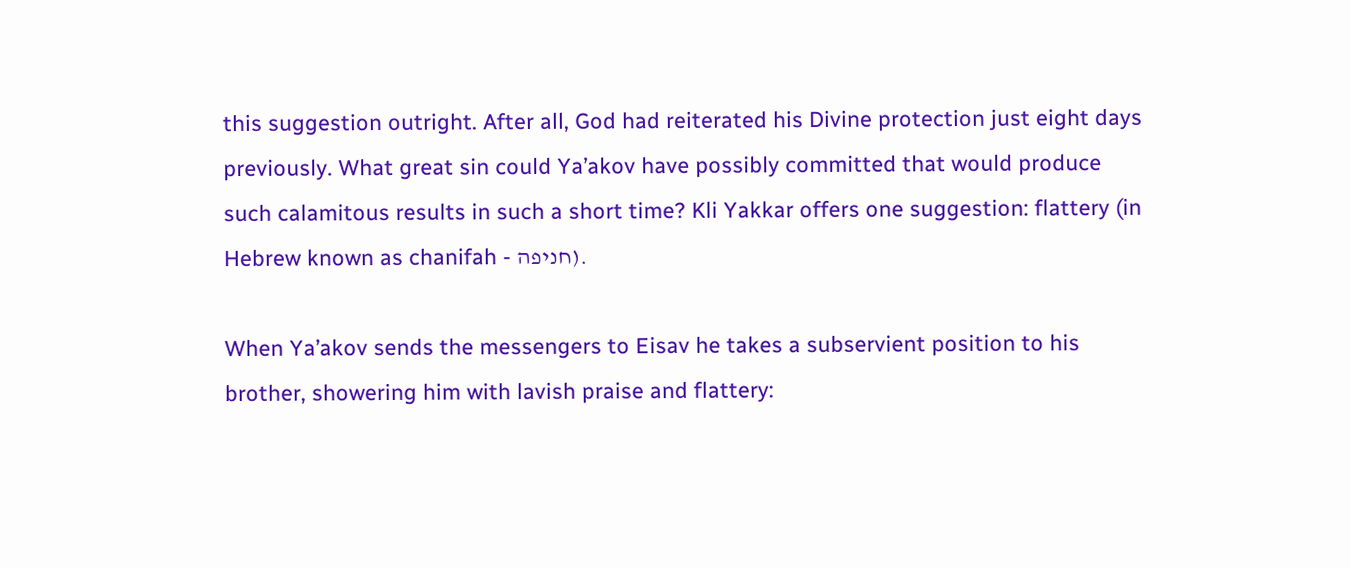this suggestion outright. After all, God had reiterated his Divine protection just eight days previously. What great sin could Ya’akov have possibly committed that would produce such calamitous results in such a short time? Kli Yakkar offers one suggestion: flattery (in Hebrew known as chanifah - חניפה).

When Ya’akov sends the messengers to Eisav he takes a subservient position to his brother, showering him with lavish praise and flattery: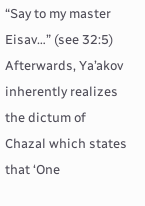“Say to my master Eisav…” (see 32:5) Afterwards, Ya’akov inherently realizes the dictum of Chazal which states that ‘One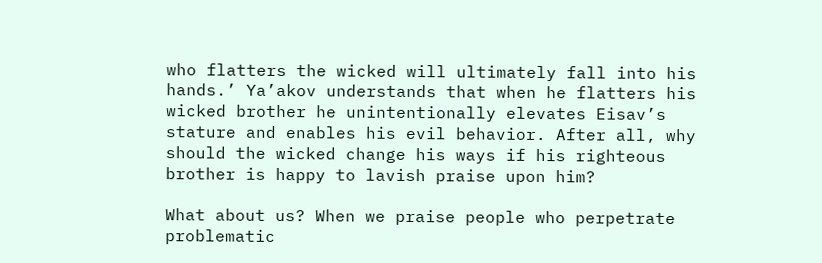who flatters the wicked will ultimately fall into his hands.’ Ya’akov understands that when he flatters his wicked brother he unintentionally elevates Eisav’s stature and enables his evil behavior. After all, why should the wicked change his ways if his righteous brother is happy to lavish praise upon him?

What about us? When we praise people who perpetrate problematic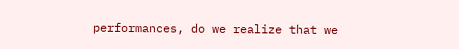performances, do we realize that we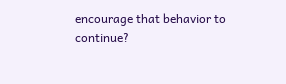encourage that behavior to continue?